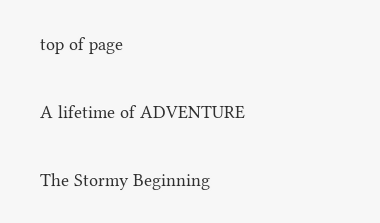top of page

A lifetime of ADVENTURE

The Stormy Beginning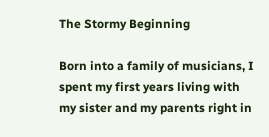The Stormy Beginning

Born into a family of musicians, I spent my first years living with my sister and my parents right in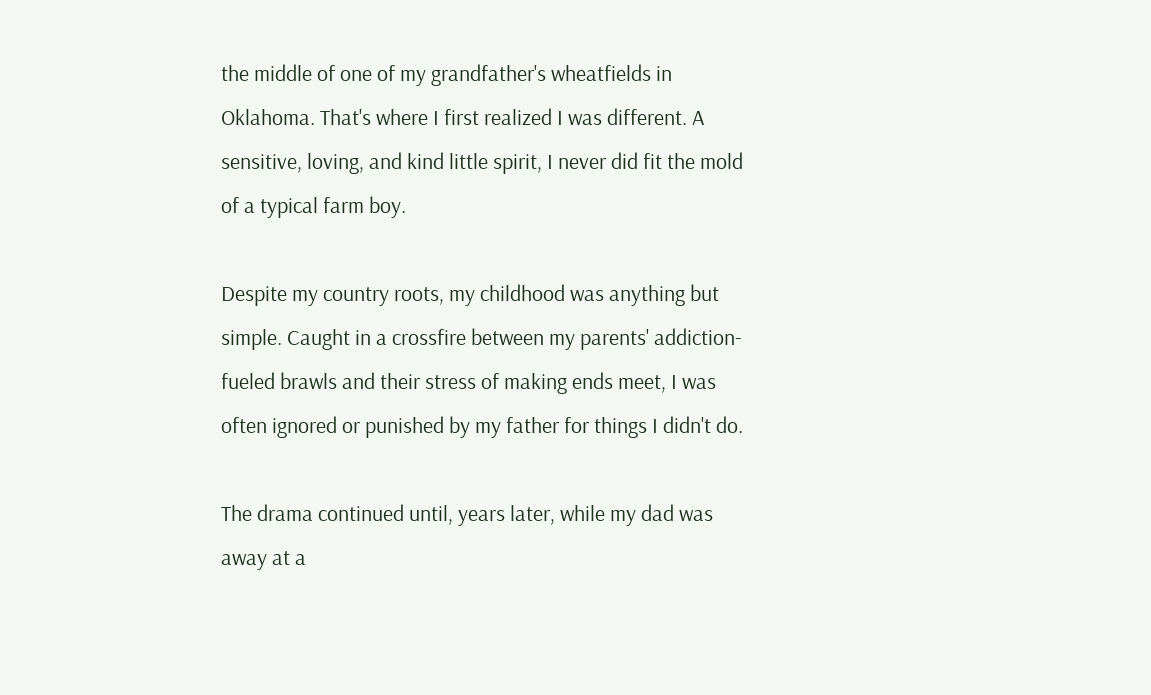the middle of one of my grandfather's wheatfields in Oklahoma. That's where I first realized I was different. A sensitive, loving, and kind little spirit, I never did fit the mold of a typical farm boy.

Despite my country roots, my childhood was anything but simple. Caught in a crossfire between my parents' addiction-fueled brawls and their stress of making ends meet, I was often ignored or punished by my father for things I didn't do.

The drama continued until, years later, while my dad was away at a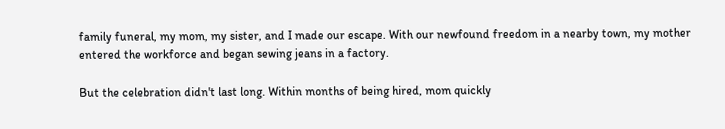family funeral, my mom, my sister, and I made our escape. With our newfound freedom in a nearby town, my mother entered the workforce and began sewing jeans in a factory.

But the celebration didn't last long. Within months of being hired, mom quickly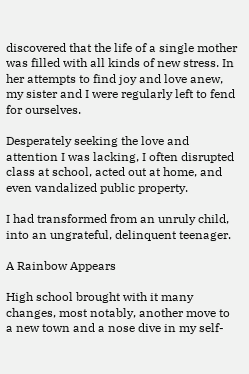discovered that the life of a single mother was filled with all kinds of new stress. In her attempts to find joy and love anew, my sister and I were regularly left to fend for ourselves.

Desperately seeking the love and attention I was lacking, I often disrupted class at school, acted out at home, and even vandalized public property.

I had transformed from an unruly child, into an ungrateful, delinquent teenager.

A Rainbow Appears

High school brought with it many changes, most notably, another move to a new town and a nose dive in my self-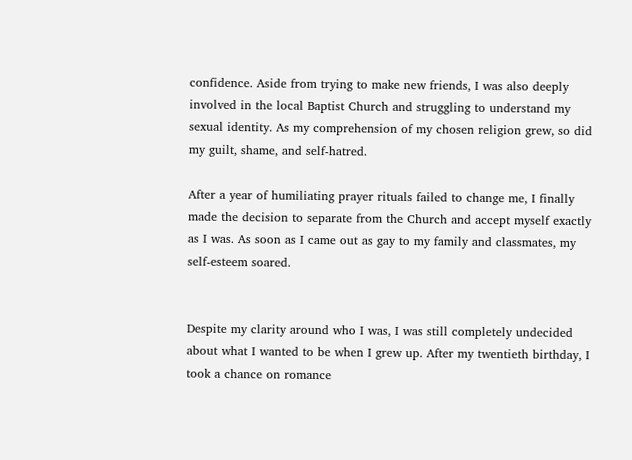confidence. Aside from trying to make new friends, I was also deeply involved in the local Baptist Church and struggling to understand my sexual identity. As my comprehension of my chosen religion grew, so did my guilt, shame, and self-hatred.

After a year of humiliating prayer rituals failed to change me, I finally made the decision to separate from the Church and accept myself exactly as I was. As soon as I came out as gay to my family and classmates, my self-esteem soared.


Despite my clarity around who I was, I was still completely undecided about what I wanted to be when I grew up. After my twentieth birthday, I took a chance on romance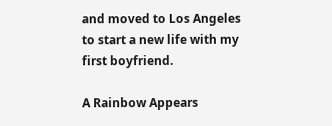and moved to Los Angeles to start a new life with my first boyfriend.

A Rainbow Appears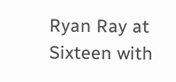Ryan Ray at Sixteen with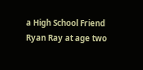a High School Friend
Ryan Ray at age two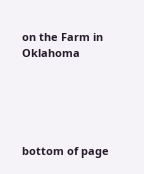on the Farm in Oklahoma





bottom of page